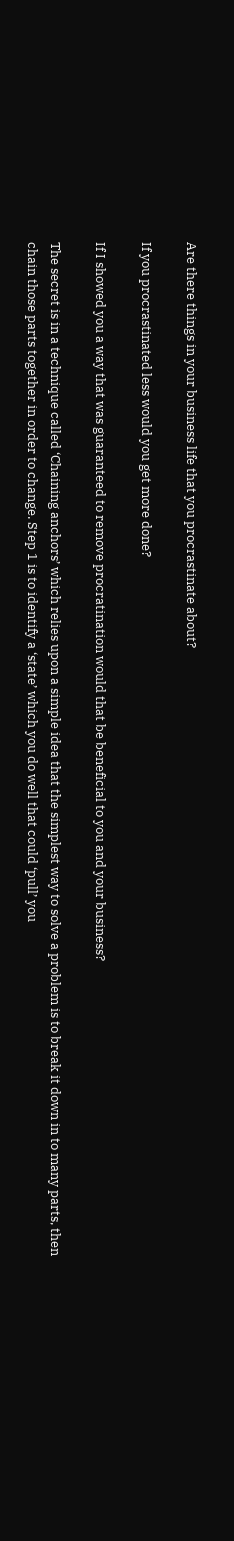Are there things in your business life that you procrastinate about?

If you procrastinated less would you get more done?

If I showed you a way that was guaranteed to remove procratination would that be beneficial to you and your business?

The secret is in a technique called ‘Chaining anchors’ which relies upon a simple idea that the simplest way to solve a problem is to break it down in to many parts, then chain those parts together in order to change. Step 1 is to identify a ‘state’ which you do well that could ‘pull’ you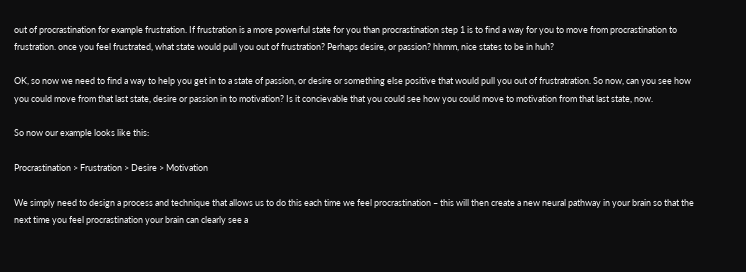out of procrastination for example frustration. If frustration is a more powerful state for you than procrastination step 1 is to find a way for you to move from procrastination to frustration. once you feel frustrated, what state would pull you out of frustration? Perhaps desire, or passion? hhmm, nice states to be in huh?

OK, so now we need to find a way to help you get in to a state of passion, or desire or something else positive that would pull you out of frustratration. So now, can you see how you could move from that last state, desire or passion in to motivation? Is it concievable that you could see how you could move to motivation from that last state, now.

So now our example looks like this:

Procrastination > Frustration > Desire > Motivation

We simply need to design a process and technique that allows us to do this each time we feel procrastination – this will then create a new neural pathway in your brain so that the next time you feel procrastination your brain can clearly see a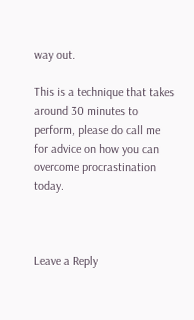way out.

This is a technique that takes around 30 minutes to perform, please do call me for advice on how you can overcome procrastination today.



Leave a Reply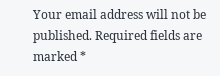Your email address will not be published. Required fields are marked *